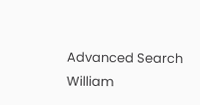Advanced Search
William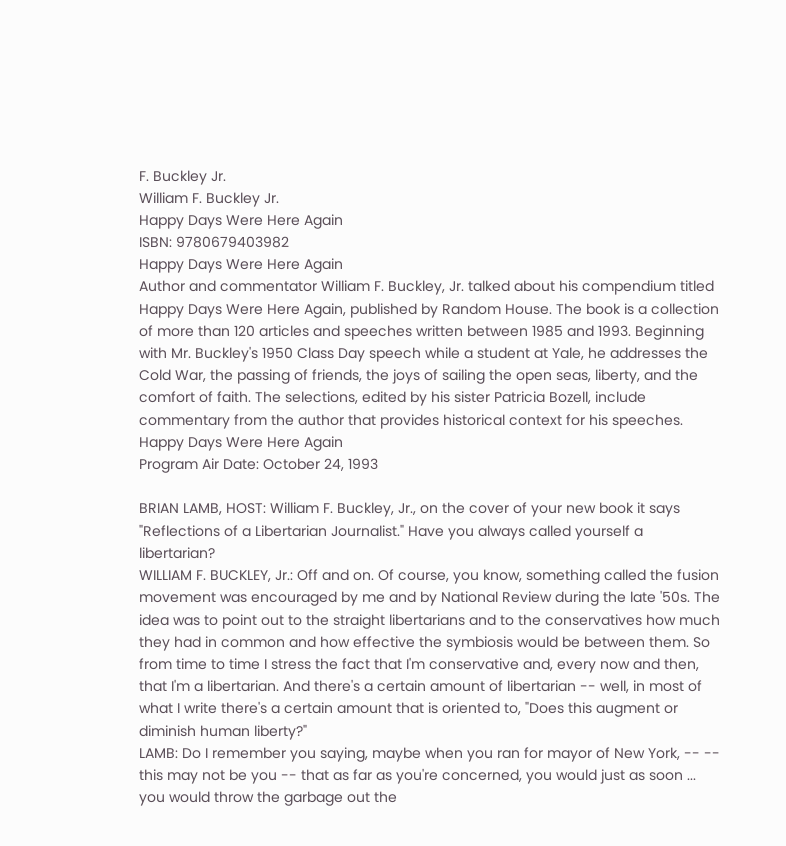F. Buckley Jr.
William F. Buckley Jr.
Happy Days Were Here Again
ISBN: 9780679403982
Happy Days Were Here Again
Author and commentator William F. Buckley, Jr. talked about his compendium titled Happy Days Were Here Again, published by Random House. The book is a collection of more than 120 articles and speeches written between 1985 and 1993. Beginning with Mr. Buckley's 1950 Class Day speech while a student at Yale, he addresses the Cold War, the passing of friends, the joys of sailing the open seas, liberty, and the comfort of faith. The selections, edited by his sister Patricia Bozell, include commentary from the author that provides historical context for his speeches.
Happy Days Were Here Again
Program Air Date: October 24, 1993

BRIAN LAMB, HOST: William F. Buckley, Jr., on the cover of your new book it says "Reflections of a Libertarian Journalist." Have you always called yourself a libertarian?
WILLIAM F. BUCKLEY, Jr.: Off and on. Of course, you know, something called the fusion movement was encouraged by me and by National Review during the late '50s. The idea was to point out to the straight libertarians and to the conservatives how much they had in common and how effective the symbiosis would be between them. So from time to time I stress the fact that I'm conservative and, every now and then, that I'm a libertarian. And there's a certain amount of libertarian -- well, in most of what I write there's a certain amount that is oriented to, "Does this augment or diminish human liberty?"
LAMB: Do I remember you saying, maybe when you ran for mayor of New York, -- -- this may not be you -- that as far as you're concerned, you would just as soon ... you would throw the garbage out the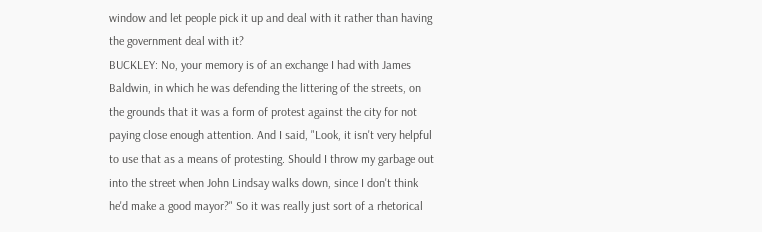window and let people pick it up and deal with it rather than having the government deal with it?
BUCKLEY: No, your memory is of an exchange I had with James Baldwin, in which he was defending the littering of the streets, on the grounds that it was a form of protest against the city for not paying close enough attention. And I said, "Look, it isn't very helpful to use that as a means of protesting. Should I throw my garbage out into the street when John Lindsay walks down, since I don't think he'd make a good mayor?" So it was really just sort of a rhetorical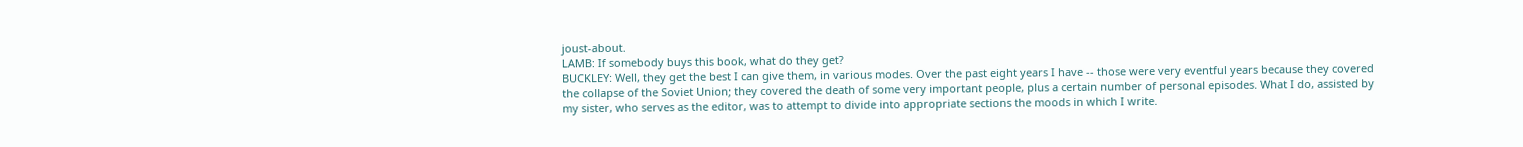joust-about.
LAMB: If somebody buys this book, what do they get?
BUCKLEY: Well, they get the best I can give them, in various modes. Over the past eight years I have -- those were very eventful years because they covered the collapse of the Soviet Union; they covered the death of some very important people, plus a certain number of personal episodes. What I do, assisted by my sister, who serves as the editor, was to attempt to divide into appropriate sections the moods in which I write.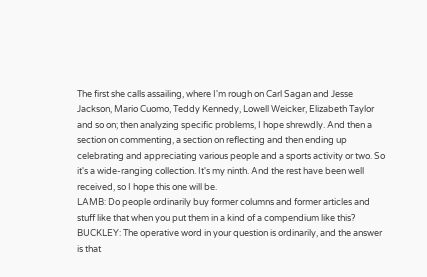The first she calls assailing, where I'm rough on Carl Sagan and Jesse Jackson, Mario Cuomo, Teddy Kennedy, Lowell Weicker, Elizabeth Taylor and so on; then analyzing specific problems, I hope shrewdly. And then a section on commenting, a section on reflecting and then ending up celebrating and appreciating various people and a sports activity or two. So it's a wide-ranging collection. It's my ninth. And the rest have been well received, so I hope this one will be.
LAMB: Do people ordinarily buy former columns and former articles and stuff like that when you put them in a kind of a compendium like this?
BUCKLEY: The operative word in your question is ordinarily, and the answer is that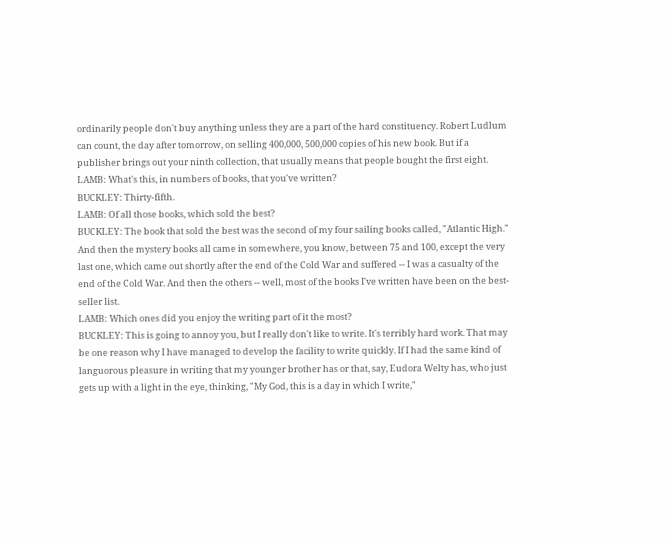ordinarily people don't buy anything unless they are a part of the hard constituency. Robert Ludlum can count, the day after tomorrow, on selling 400,000, 500,000 copies of his new book. But if a publisher brings out your ninth collection, that usually means that people bought the first eight.
LAMB: What's this, in numbers of books, that you've written?
BUCKLEY: Thirty-fifth.
LAMB: Of all those books, which sold the best?
BUCKLEY: The book that sold the best was the second of my four sailing books called, "Atlantic High." And then the mystery books all came in somewhere, you know, between 75 and 100, except the very last one, which came out shortly after the end of the Cold War and suffered -- I was a casualty of the end of the Cold War. And then the others -- well, most of the books I've written have been on the best-seller list.
LAMB: Which ones did you enjoy the writing part of it the most?
BUCKLEY: This is going to annoy you, but I really don't like to write. It's terribly hard work. That may be one reason why I have managed to develop the facility to write quickly. If I had the same kind of languorous pleasure in writing that my younger brother has or that, say, Eudora Welty has, who just gets up with a light in the eye, thinking, "My God, this is a day in which I write,"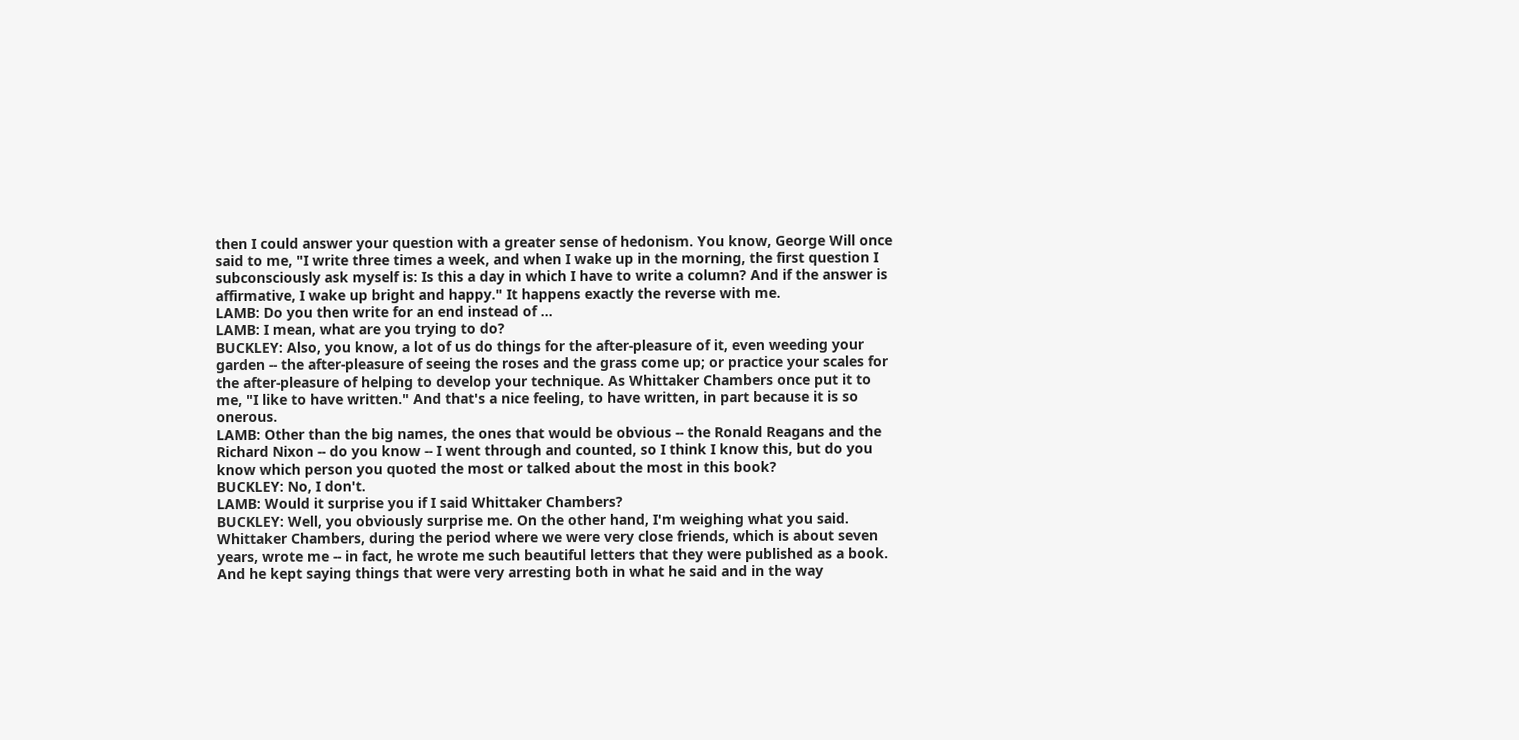then I could answer your question with a greater sense of hedonism. You know, George Will once said to me, "I write three times a week, and when I wake up in the morning, the first question I subconsciously ask myself is: Is this a day in which I have to write a column? And if the answer is affirmative, I wake up bright and happy." It happens exactly the reverse with me.
LAMB: Do you then write for an end instead of ...
LAMB: I mean, what are you trying to do?
BUCKLEY: Also, you know, a lot of us do things for the after-pleasure of it, even weeding your garden -- the after-pleasure of seeing the roses and the grass come up; or practice your scales for the after-pleasure of helping to develop your technique. As Whittaker Chambers once put it to me, "I like to have written." And that's a nice feeling, to have written, in part because it is so onerous.
LAMB: Other than the big names, the ones that would be obvious -- the Ronald Reagans and the Richard Nixon -- do you know -- I went through and counted, so I think I know this, but do you know which person you quoted the most or talked about the most in this book?
BUCKLEY: No, I don't.
LAMB: Would it surprise you if I said Whittaker Chambers?
BUCKLEY: Well, you obviously surprise me. On the other hand, I'm weighing what you said. Whittaker Chambers, during the period where we were very close friends, which is about seven years, wrote me -- in fact, he wrote me such beautiful letters that they were published as a book. And he kept saying things that were very arresting both in what he said and in the way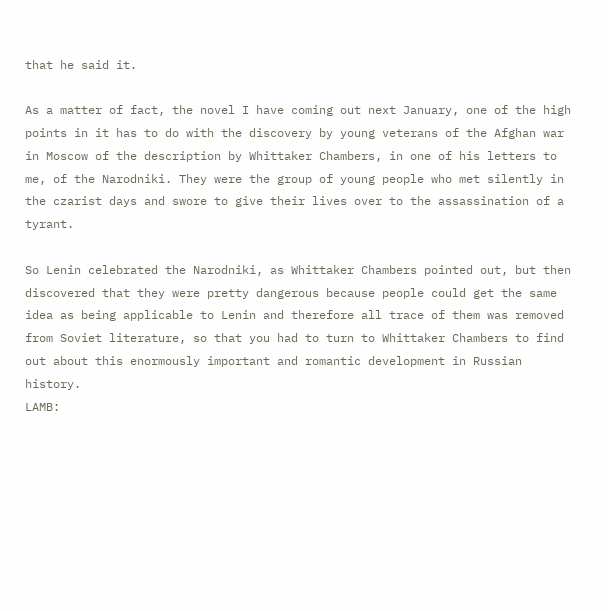that he said it.

As a matter of fact, the novel I have coming out next January, one of the high points in it has to do with the discovery by young veterans of the Afghan war in Moscow of the description by Whittaker Chambers, in one of his letters to me, of the Narodniki. They were the group of young people who met silently in the czarist days and swore to give their lives over to the assassination of a tyrant.

So Lenin celebrated the Narodniki, as Whittaker Chambers pointed out, but then discovered that they were pretty dangerous because people could get the same idea as being applicable to Lenin and therefore all trace of them was removed from Soviet literature, so that you had to turn to Whittaker Chambers to find out about this enormously important and romantic development in Russian history.
LAMB: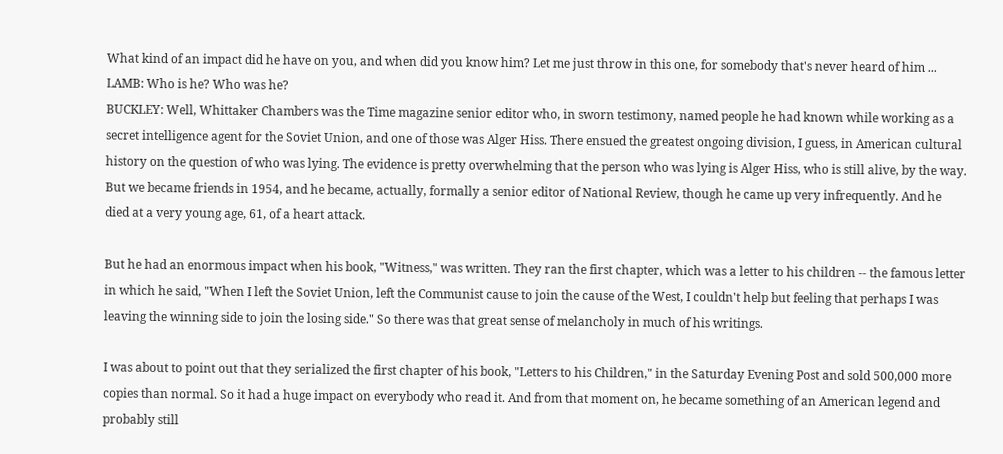What kind of an impact did he have on you, and when did you know him? Let me just throw in this one, for somebody that's never heard of him ...
LAMB: Who is he? Who was he?
BUCKLEY: Well, Whittaker Chambers was the Time magazine senior editor who, in sworn testimony, named people he had known while working as a secret intelligence agent for the Soviet Union, and one of those was Alger Hiss. There ensued the greatest ongoing division, I guess, in American cultural history on the question of who was lying. The evidence is pretty overwhelming that the person who was lying is Alger Hiss, who is still alive, by the way. But we became friends in 1954, and he became, actually, formally a senior editor of National Review, though he came up very infrequently. And he died at a very young age, 61, of a heart attack.

But he had an enormous impact when his book, "Witness," was written. They ran the first chapter, which was a letter to his children -- the famous letter in which he said, "When I left the Soviet Union, left the Communist cause to join the cause of the West, I couldn't help but feeling that perhaps I was leaving the winning side to join the losing side." So there was that great sense of melancholy in much of his writings.

I was about to point out that they serialized the first chapter of his book, "Letters to his Children," in the Saturday Evening Post and sold 500,000 more copies than normal. So it had a huge impact on everybody who read it. And from that moment on, he became something of an American legend and probably still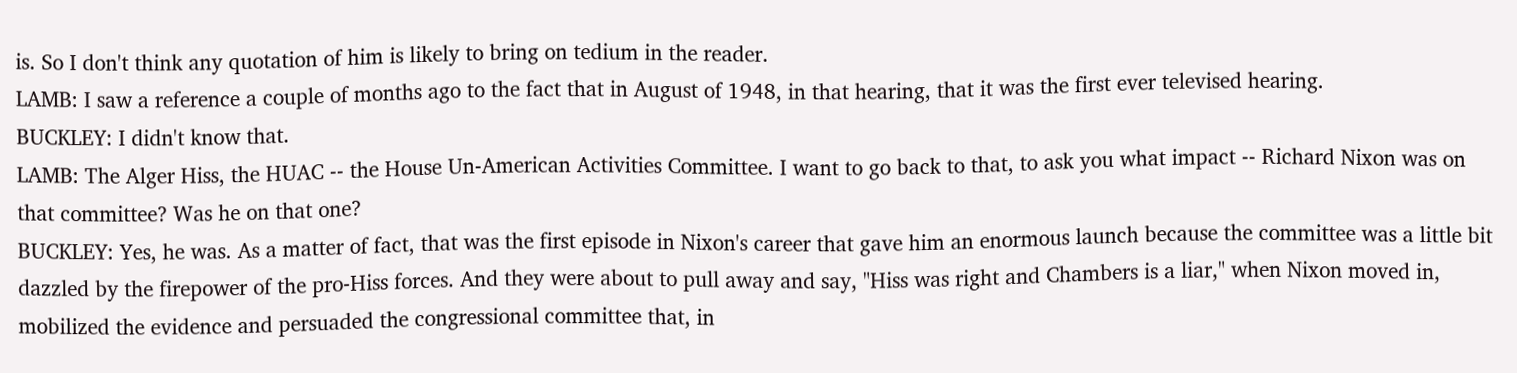is. So I don't think any quotation of him is likely to bring on tedium in the reader.
LAMB: I saw a reference a couple of months ago to the fact that in August of 1948, in that hearing, that it was the first ever televised hearing.
BUCKLEY: I didn't know that.
LAMB: The Alger Hiss, the HUAC -- the House Un-American Activities Committee. I want to go back to that, to ask you what impact -- Richard Nixon was on that committee? Was he on that one?
BUCKLEY: Yes, he was. As a matter of fact, that was the first episode in Nixon's career that gave him an enormous launch because the committee was a little bit dazzled by the firepower of the pro-Hiss forces. And they were about to pull away and say, "Hiss was right and Chambers is a liar," when Nixon moved in, mobilized the evidence and persuaded the congressional committee that, in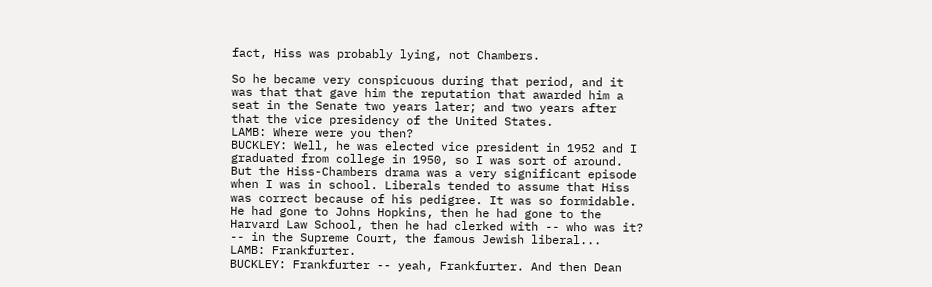fact, Hiss was probably lying, not Chambers.

So he became very conspicuous during that period, and it was that that gave him the reputation that awarded him a seat in the Senate two years later; and two years after that the vice presidency of the United States.
LAMB: Where were you then?
BUCKLEY: Well, he was elected vice president in 1952 and I graduated from college in 1950, so I was sort of around. But the Hiss-Chambers drama was a very significant episode when I was in school. Liberals tended to assume that Hiss was correct because of his pedigree. It was so formidable. He had gone to Johns Hopkins, then he had gone to the Harvard Law School, then he had clerked with -- who was it? -- in the Supreme Court, the famous Jewish liberal...
LAMB: Frankfurter.
BUCKLEY: Frankfurter -- yeah, Frankfurter. And then Dean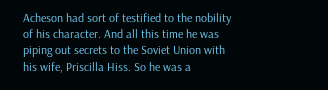Acheson had sort of testified to the nobility of his character. And all this time he was piping out secrets to the Soviet Union with his wife, Priscilla Hiss. So he was a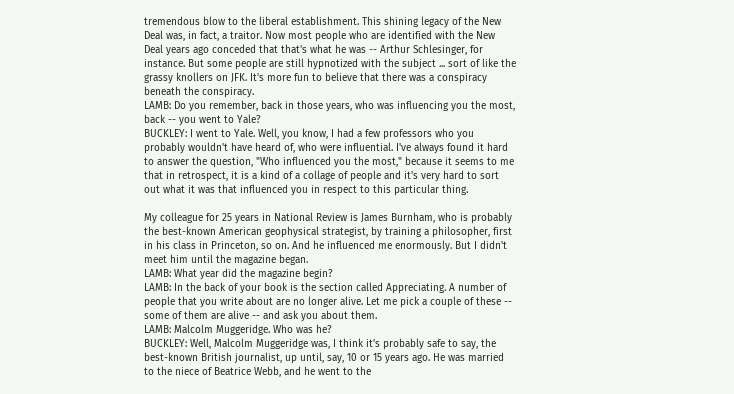tremendous blow to the liberal establishment. This shining legacy of the New Deal was, in fact, a traitor. Now most people who are identified with the New Deal years ago conceded that that's what he was -- Arthur Schlesinger, for instance. But some people are still hypnotized with the subject ... sort of like the grassy knollers on JFK. It's more fun to believe that there was a conspiracy beneath the conspiracy.
LAMB: Do you remember, back in those years, who was influencing you the most, back -- you went to Yale?
BUCKLEY: I went to Yale. Well, you know, I had a few professors who you probably wouldn't have heard of, who were influential. I've always found it hard to answer the question, "Who influenced you the most," because it seems to me that in retrospect, it is a kind of a collage of people and it's very hard to sort out what it was that influenced you in respect to this particular thing.

My colleague for 25 years in National Review is James Burnham, who is probably the best-known American geophysical strategist, by training a philosopher, first in his class in Princeton, so on. And he influenced me enormously. But I didn't meet him until the magazine began.
LAMB: What year did the magazine begin?
LAMB: In the back of your book is the section called Appreciating. A number of people that you write about are no longer alive. Let me pick a couple of these -- some of them are alive -- and ask you about them.
LAMB: Malcolm Muggeridge. Who was he?
BUCKLEY: Well, Malcolm Muggeridge was, I think it's probably safe to say, the best-known British journalist, up until, say, 10 or 15 years ago. He was married to the niece of Beatrice Webb, and he went to the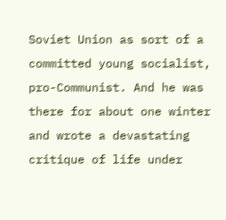Soviet Union as sort of a committed young socialist, pro-Communist. And he was there for about one winter and wrote a devastating critique of life under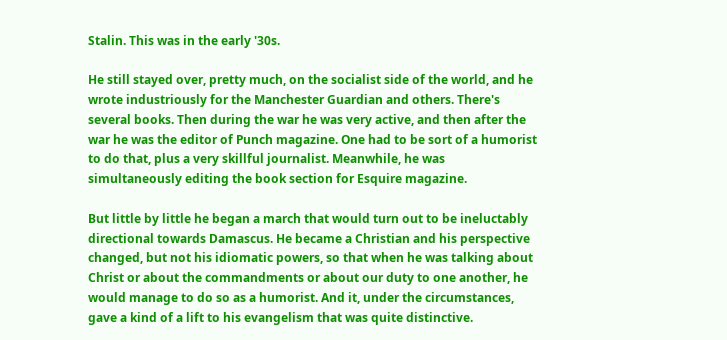Stalin. This was in the early '30s.

He still stayed over, pretty much, on the socialist side of the world, and he wrote industriously for the Manchester Guardian and others. There's several books. Then during the war he was very active, and then after the war he was the editor of Punch magazine. One had to be sort of a humorist to do that, plus a very skillful journalist. Meanwhile, he was simultaneously editing the book section for Esquire magazine.

But little by little he began a march that would turn out to be ineluctably directional towards Damascus. He became a Christian and his perspective changed, but not his idiomatic powers, so that when he was talking about Christ or about the commandments or about our duty to one another, he would manage to do so as a humorist. And it, under the circumstances, gave a kind of a lift to his evangelism that was quite distinctive.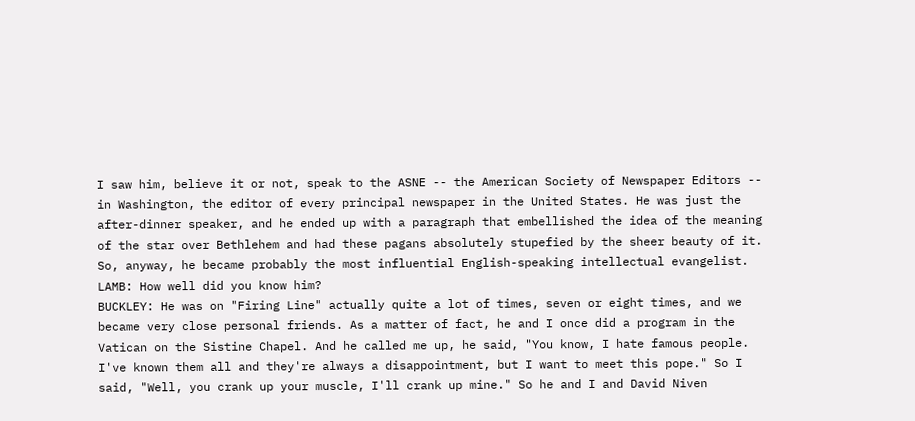I saw him, believe it or not, speak to the ASNE -- the American Society of Newspaper Editors -- in Washington, the editor of every principal newspaper in the United States. He was just the after-dinner speaker, and he ended up with a paragraph that embellished the idea of the meaning of the star over Bethlehem and had these pagans absolutely stupefied by the sheer beauty of it. So, anyway, he became probably the most influential English-speaking intellectual evangelist.
LAMB: How well did you know him?
BUCKLEY: He was on "Firing Line" actually quite a lot of times, seven or eight times, and we became very close personal friends. As a matter of fact, he and I once did a program in the Vatican on the Sistine Chapel. And he called me up, he said, "You know, I hate famous people. I've known them all and they're always a disappointment, but I want to meet this pope." So I said, "Well, you crank up your muscle, I'll crank up mine." So he and I and David Niven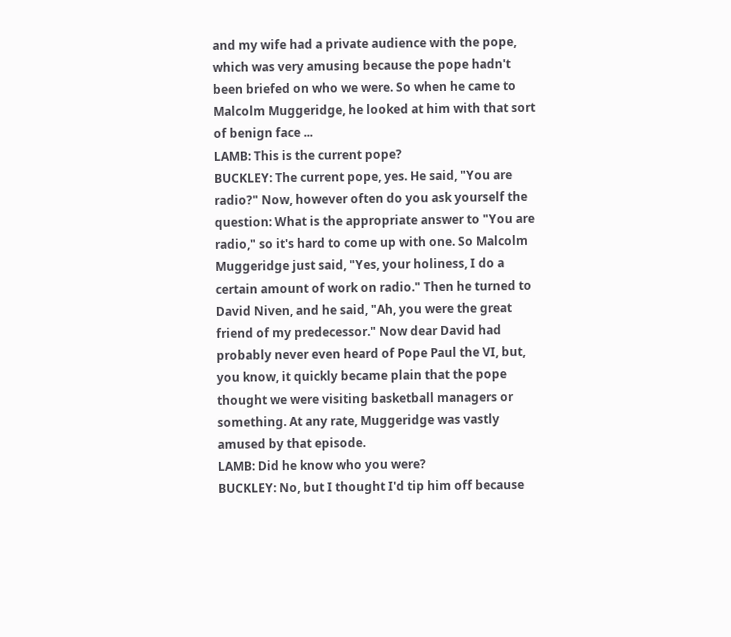and my wife had a private audience with the pope, which was very amusing because the pope hadn't been briefed on who we were. So when he came to Malcolm Muggeridge, he looked at him with that sort of benign face ...
LAMB: This is the current pope?
BUCKLEY: The current pope, yes. He said, "You are radio?" Now, however often do you ask yourself the question: What is the appropriate answer to "You are radio," so it's hard to come up with one. So Malcolm Muggeridge just said, "Yes, your holiness, I do a certain amount of work on radio." Then he turned to David Niven, and he said, "Ah, you were the great friend of my predecessor." Now dear David had probably never even heard of Pope Paul the VI, but, you know, it quickly became plain that the pope thought we were visiting basketball managers or something. At any rate, Muggeridge was vastly amused by that episode.
LAMB: Did he know who you were?
BUCKLEY: No, but I thought I'd tip him off because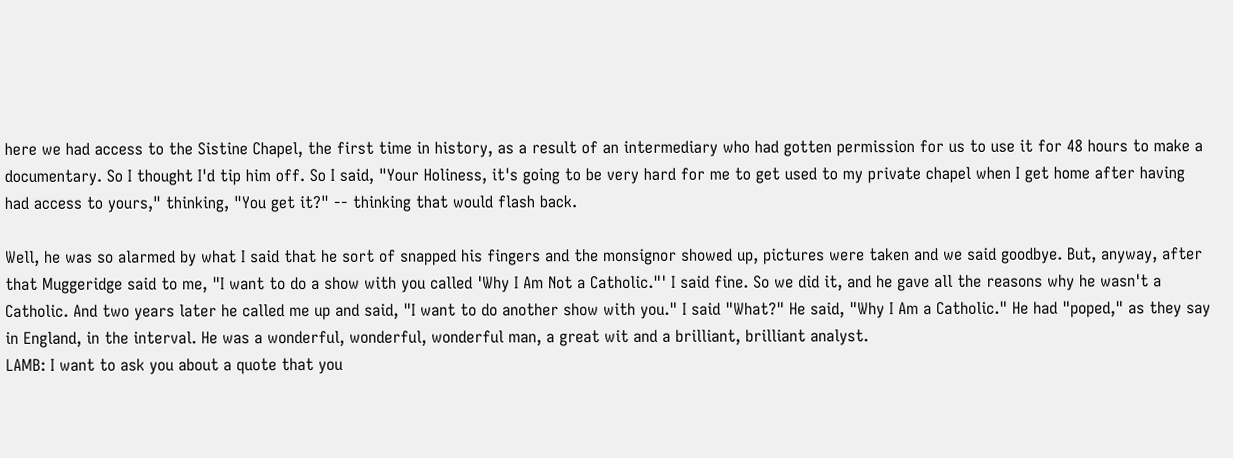here we had access to the Sistine Chapel, the first time in history, as a result of an intermediary who had gotten permission for us to use it for 48 hours to make a documentary. So I thought I'd tip him off. So I said, "Your Holiness, it's going to be very hard for me to get used to my private chapel when I get home after having had access to yours," thinking, "You get it?" -- thinking that would flash back.

Well, he was so alarmed by what I said that he sort of snapped his fingers and the monsignor showed up, pictures were taken and we said goodbye. But, anyway, after that Muggeridge said to me, "I want to do a show with you called 'Why I Am Not a Catholic."' I said fine. So we did it, and he gave all the reasons why he wasn't a Catholic. And two years later he called me up and said, "I want to do another show with you." I said "What?" He said, "Why I Am a Catholic." He had "poped," as they say in England, in the interval. He was a wonderful, wonderful, wonderful man, a great wit and a brilliant, brilliant analyst.
LAMB: I want to ask you about a quote that you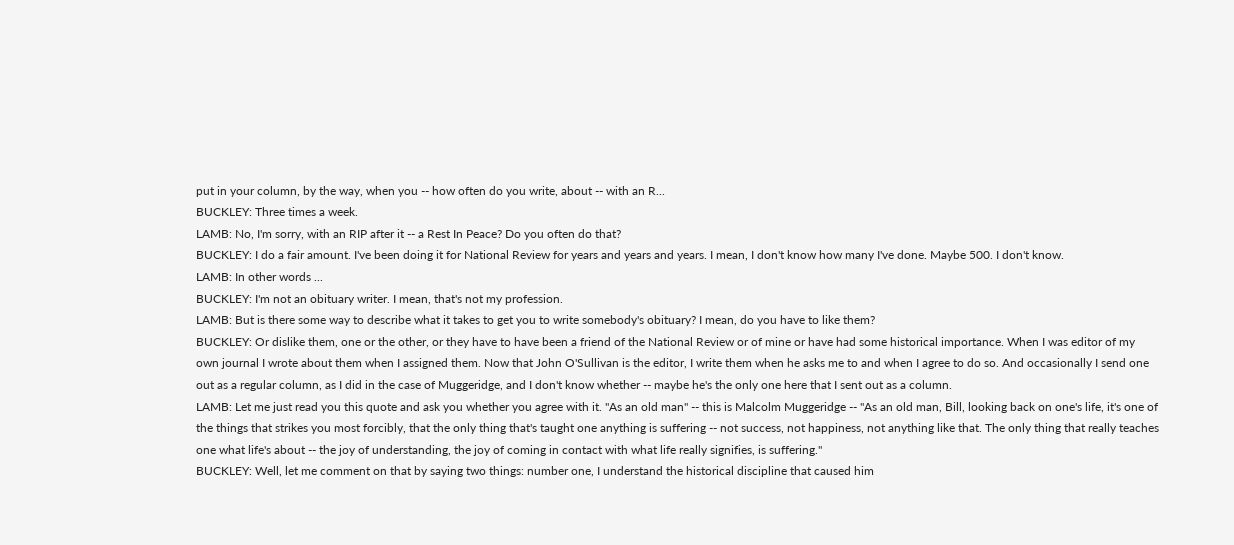put in your column, by the way, when you -- how often do you write, about -- with an R...
BUCKLEY: Three times a week.
LAMB: No, I'm sorry, with an RIP after it -- a Rest In Peace? Do you often do that?
BUCKLEY: I do a fair amount. I've been doing it for National Review for years and years and years. I mean, I don't know how many I've done. Maybe 500. I don't know.
LAMB: In other words ...
BUCKLEY: I'm not an obituary writer. I mean, that's not my profession.
LAMB: But is there some way to describe what it takes to get you to write somebody's obituary? I mean, do you have to like them?
BUCKLEY: Or dislike them, one or the other, or they have to have been a friend of the National Review or of mine or have had some historical importance. When I was editor of my own journal I wrote about them when I assigned them. Now that John O'Sullivan is the editor, I write them when he asks me to and when I agree to do so. And occasionally I send one out as a regular column, as I did in the case of Muggeridge, and I don't know whether -- maybe he's the only one here that I sent out as a column.
LAMB: Let me just read you this quote and ask you whether you agree with it. "As an old man" -- this is Malcolm Muggeridge -- "As an old man, Bill, looking back on one's life, it's one of the things that strikes you most forcibly, that the only thing that's taught one anything is suffering -- not success, not happiness, not anything like that. The only thing that really teaches one what life's about -- the joy of understanding, the joy of coming in contact with what life really signifies, is suffering."
BUCKLEY: Well, let me comment on that by saying two things: number one, I understand the historical discipline that caused him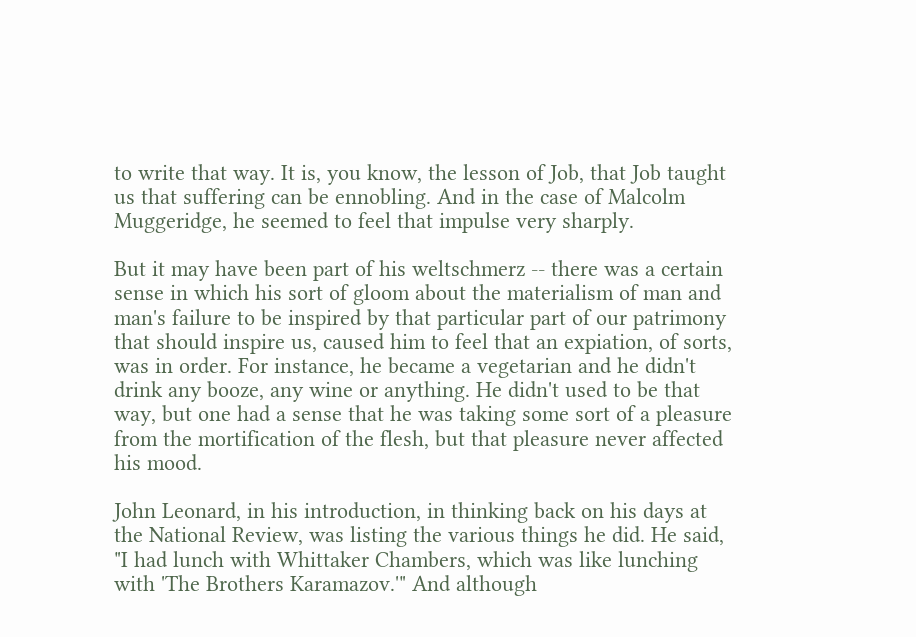to write that way. It is, you know, the lesson of Job, that Job taught us that suffering can be ennobling. And in the case of Malcolm Muggeridge, he seemed to feel that impulse very sharply.

But it may have been part of his weltschmerz -- there was a certain sense in which his sort of gloom about the materialism of man and man's failure to be inspired by that particular part of our patrimony that should inspire us, caused him to feel that an expiation, of sorts, was in order. For instance, he became a vegetarian and he didn't drink any booze, any wine or anything. He didn't used to be that way, but one had a sense that he was taking some sort of a pleasure from the mortification of the flesh, but that pleasure never affected his mood.

John Leonard, in his introduction, in thinking back on his days at the National Review, was listing the various things he did. He said, "I had lunch with Whittaker Chambers, which was like lunching with 'The Brothers Karamazov.'" And although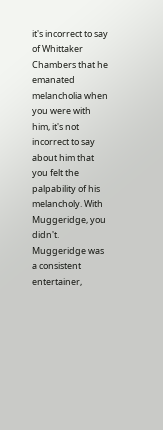it's incorrect to say of Whittaker Chambers that he emanated melancholia when you were with him, it's not incorrect to say about him that you felt the palpability of his melancholy. With Muggeridge, you didn't. Muggeridge was a consistent entertainer,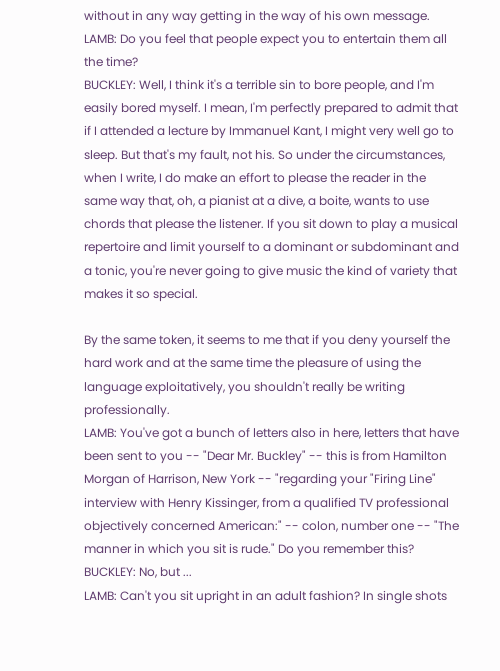without in any way getting in the way of his own message.
LAMB: Do you feel that people expect you to entertain them all the time?
BUCKLEY: Well, I think it's a terrible sin to bore people, and I'm easily bored myself. I mean, I'm perfectly prepared to admit that if I attended a lecture by Immanuel Kant, I might very well go to sleep. But that's my fault, not his. So under the circumstances, when I write, I do make an effort to please the reader in the same way that, oh, a pianist at a dive, a boite, wants to use chords that please the listener. If you sit down to play a musical repertoire and limit yourself to a dominant or subdominant and a tonic, you're never going to give music the kind of variety that makes it so special.

By the same token, it seems to me that if you deny yourself the hard work and at the same time the pleasure of using the language exploitatively, you shouldn't really be writing professionally.
LAMB: You've got a bunch of letters also in here, letters that have been sent to you -- "Dear Mr. Buckley" -- this is from Hamilton Morgan of Harrison, New York -- "regarding your "Firing Line" interview with Henry Kissinger, from a qualified TV professional objectively concerned American:" -- colon, number one -- "The manner in which you sit is rude." Do you remember this?
BUCKLEY: No, but ...
LAMB: Can't you sit upright in an adult fashion? In single shots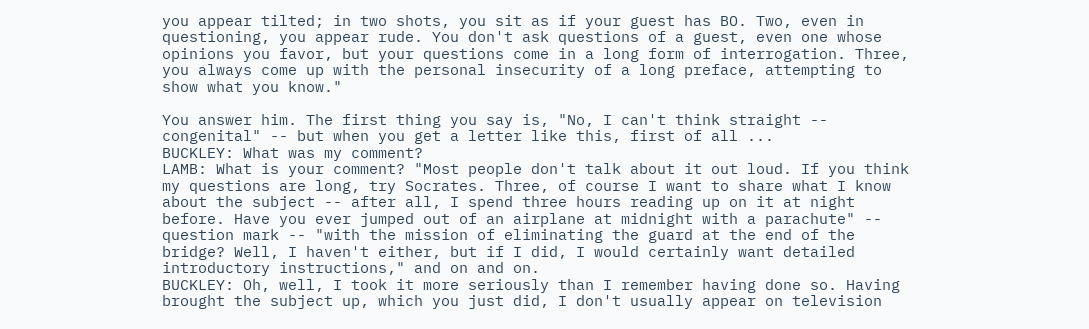you appear tilted; in two shots, you sit as if your guest has BO. Two, even in questioning, you appear rude. You don't ask questions of a guest, even one whose opinions you favor, but your questions come in a long form of interrogation. Three, you always come up with the personal insecurity of a long preface, attempting to show what you know."

You answer him. The first thing you say is, "No, I can't think straight -- congenital" -- but when you get a letter like this, first of all ...
BUCKLEY: What was my comment?
LAMB: What is your comment? "Most people don't talk about it out loud. If you think my questions are long, try Socrates. Three, of course I want to share what I know about the subject -- after all, I spend three hours reading up on it at night before. Have you ever jumped out of an airplane at midnight with a parachute" -- question mark -- "with the mission of eliminating the guard at the end of the bridge? Well, I haven't either, but if I did, I would certainly want detailed introductory instructions," and on and on.
BUCKLEY: Oh, well, I took it more seriously than I remember having done so. Having brought the subject up, which you just did, I don't usually appear on television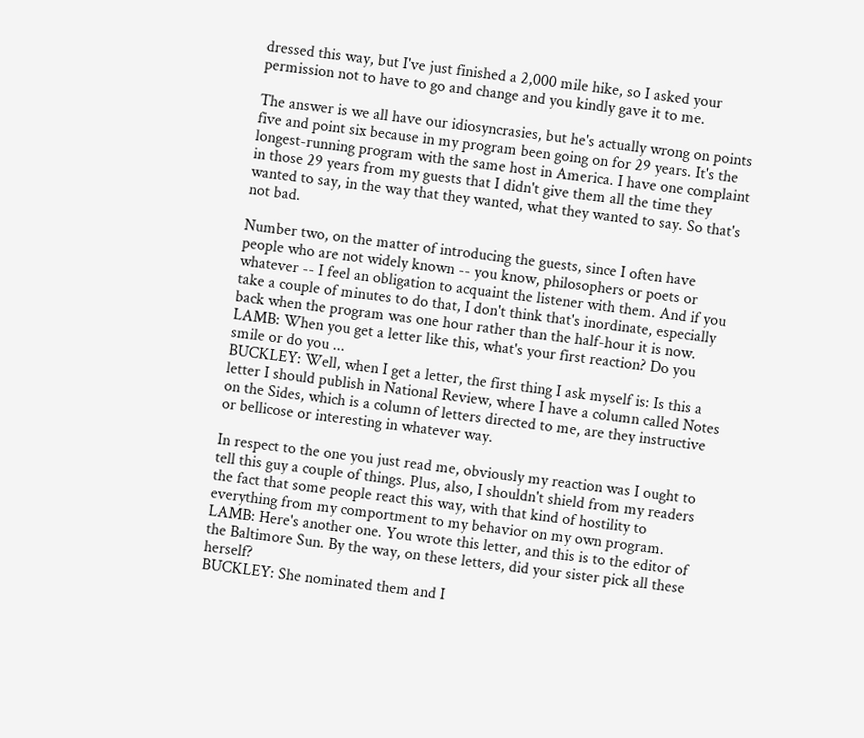dressed this way, but I've just finished a 2,000 mile hike, so I asked your permission not to have to go and change and you kindly gave it to me.

The answer is we all have our idiosyncrasies, but he's actually wrong on points five and point six because in my program been going on for 29 years. It's the longest-running program with the same host in America. I have one complaint in those 29 years from my guests that I didn't give them all the time they wanted to say, in the way that they wanted, what they wanted to say. So that's not bad.

Number two, on the matter of introducing the guests, since I often have people who are not widely known -- you know, philosophers or poets or whatever -- I feel an obligation to acquaint the listener with them. And if you take a couple of minutes to do that, I don't think that's inordinate, especially back when the program was one hour rather than the half-hour it is now.
LAMB: When you get a letter like this, what's your first reaction? Do you smile or do you ...
BUCKLEY: Well, when I get a letter, the first thing I ask myself is: Is this a letter I should publish in National Review, where I have a column called Notes on the Sides, which is a column of letters directed to me, are they instructive or bellicose or interesting in whatever way.

In respect to the one you just read me, obviously my reaction was I ought to tell this guy a couple of things. Plus, also, I shouldn't shield from my readers the fact that some people react this way, with that kind of hostility to everything from my comportment to my behavior on my own program.
LAMB: Here's another one. You wrote this letter, and this is to the editor of the Baltimore Sun. By the way, on these letters, did your sister pick all these herself?
BUCKLEY: She nominated them and I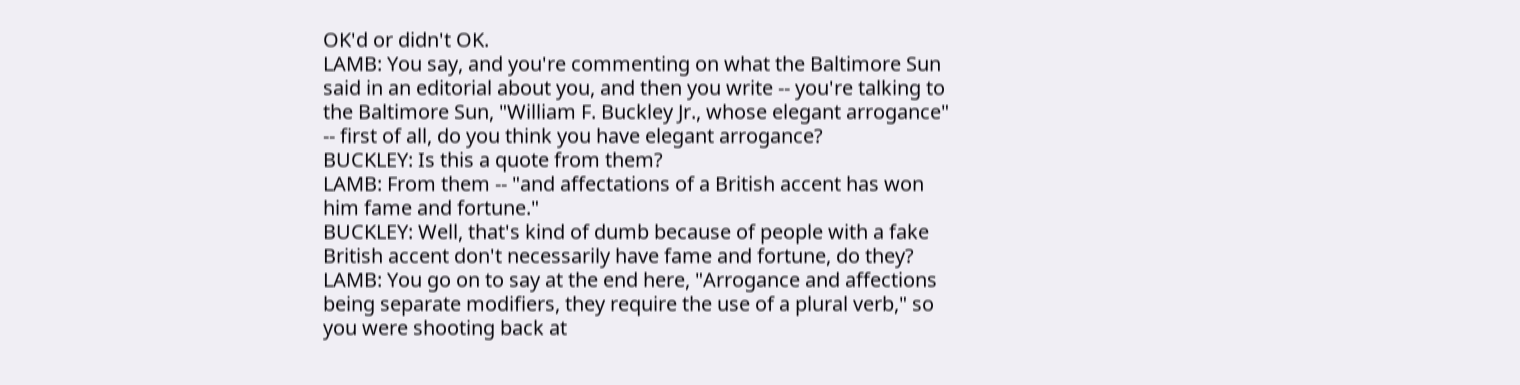OK'd or didn't OK.
LAMB: You say, and you're commenting on what the Baltimore Sun said in an editorial about you, and then you write -- you're talking to the Baltimore Sun, "William F. Buckley Jr., whose elegant arrogance" -- first of all, do you think you have elegant arrogance?
BUCKLEY: Is this a quote from them?
LAMB: From them -- "and affectations of a British accent has won him fame and fortune."
BUCKLEY: Well, that's kind of dumb because of people with a fake British accent don't necessarily have fame and fortune, do they?
LAMB: You go on to say at the end here, "Arrogance and affections being separate modifiers, they require the use of a plural verb," so you were shooting back at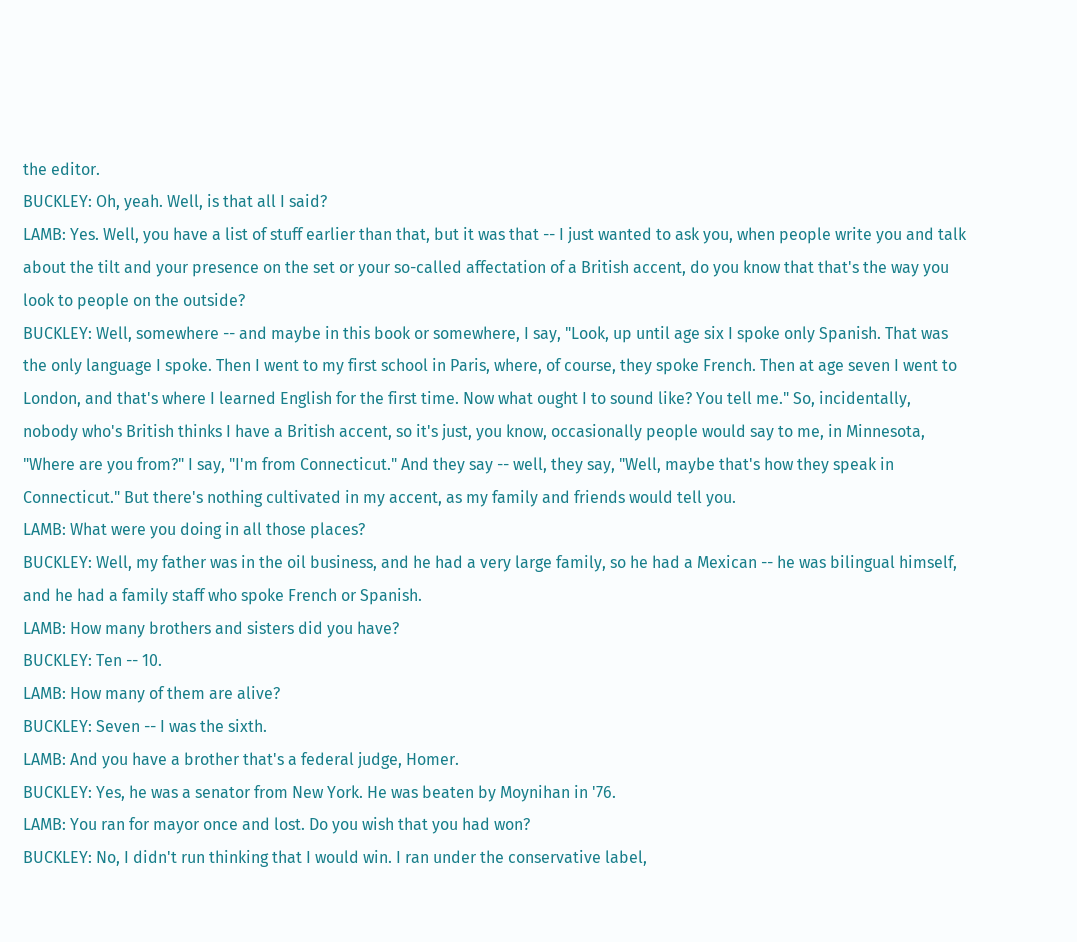the editor.
BUCKLEY: Oh, yeah. Well, is that all I said?
LAMB: Yes. Well, you have a list of stuff earlier than that, but it was that -- I just wanted to ask you, when people write you and talk about the tilt and your presence on the set or your so-called affectation of a British accent, do you know that that's the way you look to people on the outside?
BUCKLEY: Well, somewhere -- and maybe in this book or somewhere, I say, "Look, up until age six I spoke only Spanish. That was the only language I spoke. Then I went to my first school in Paris, where, of course, they spoke French. Then at age seven I went to London, and that's where I learned English for the first time. Now what ought I to sound like? You tell me." So, incidentally, nobody who's British thinks I have a British accent, so it's just, you know, occasionally people would say to me, in Minnesota, "Where are you from?" I say, "I'm from Connecticut." And they say -- well, they say, "Well, maybe that's how they speak in Connecticut." But there's nothing cultivated in my accent, as my family and friends would tell you.
LAMB: What were you doing in all those places?
BUCKLEY: Well, my father was in the oil business, and he had a very large family, so he had a Mexican -- he was bilingual himself, and he had a family staff who spoke French or Spanish.
LAMB: How many brothers and sisters did you have?
BUCKLEY: Ten -- 10.
LAMB: How many of them are alive?
BUCKLEY: Seven -- I was the sixth.
LAMB: And you have a brother that's a federal judge, Homer.
BUCKLEY: Yes, he was a senator from New York. He was beaten by Moynihan in '76.
LAMB: You ran for mayor once and lost. Do you wish that you had won?
BUCKLEY: No, I didn't run thinking that I would win. I ran under the conservative label,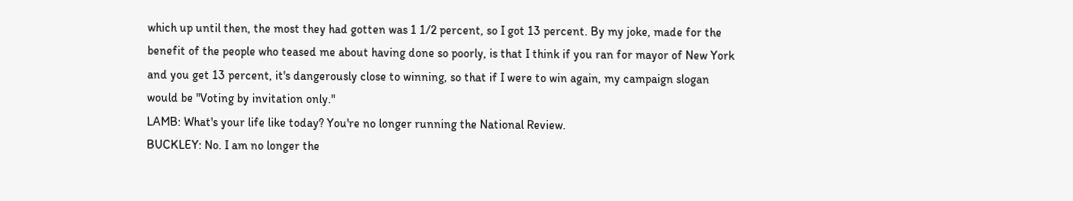which up until then, the most they had gotten was 1 1/2 percent, so I got 13 percent. By my joke, made for the benefit of the people who teased me about having done so poorly, is that I think if you ran for mayor of New York and you get 13 percent, it's dangerously close to winning, so that if I were to win again, my campaign slogan would be "Voting by invitation only."
LAMB: What's your life like today? You're no longer running the National Review.
BUCKLEY: No. I am no longer the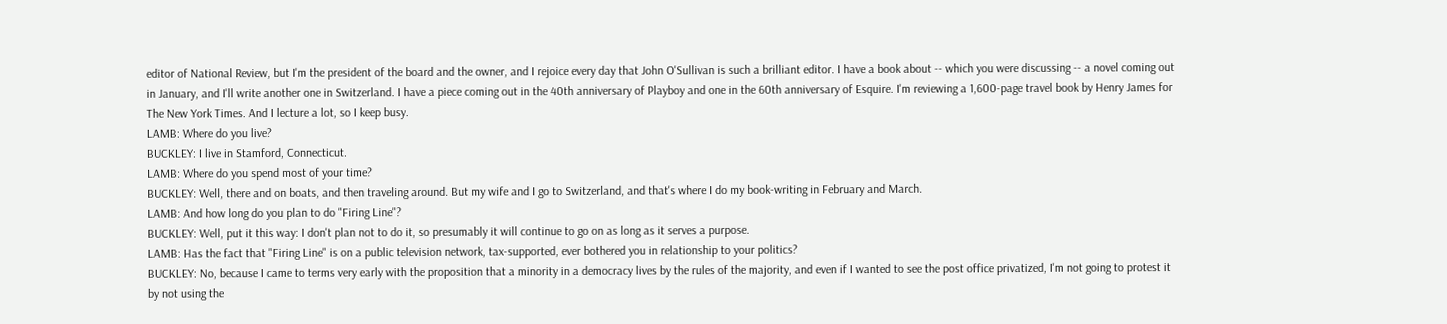editor of National Review, but I'm the president of the board and the owner, and I rejoice every day that John O'Sullivan is such a brilliant editor. I have a book about -- which you were discussing -- a novel coming out in January, and I'll write another one in Switzerland. I have a piece coming out in the 40th anniversary of Playboy and one in the 60th anniversary of Esquire. I'm reviewing a 1,600-page travel book by Henry James for The New York Times. And I lecture a lot, so I keep busy.
LAMB: Where do you live?
BUCKLEY: I live in Stamford, Connecticut.
LAMB: Where do you spend most of your time?
BUCKLEY: Well, there and on boats, and then traveling around. But my wife and I go to Switzerland, and that's where I do my book-writing in February and March.
LAMB: And how long do you plan to do "Firing Line"?
BUCKLEY: Well, put it this way: I don't plan not to do it, so presumably it will continue to go on as long as it serves a purpose.
LAMB: Has the fact that "Firing Line" is on a public television network, tax-supported, ever bothered you in relationship to your politics?
BUCKLEY: No, because I came to terms very early with the proposition that a minority in a democracy lives by the rules of the majority, and even if I wanted to see the post office privatized, I'm not going to protest it by not using the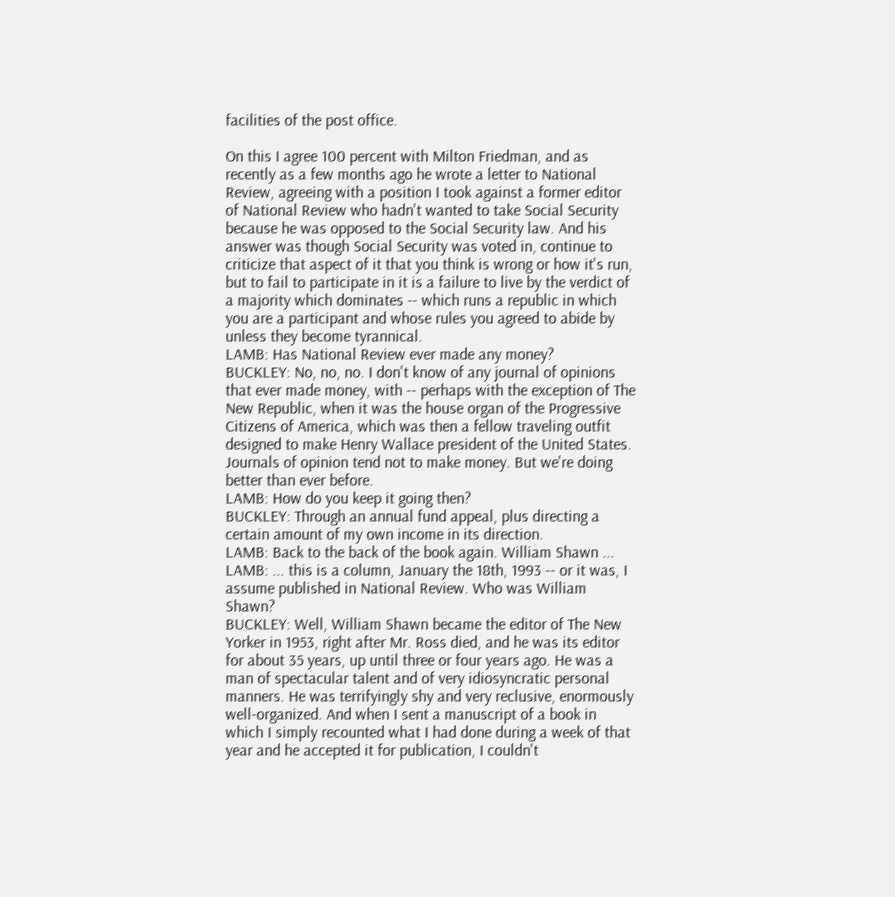facilities of the post office.

On this I agree 100 percent with Milton Friedman, and as recently as a few months ago he wrote a letter to National Review, agreeing with a position I took against a former editor of National Review who hadn't wanted to take Social Security because he was opposed to the Social Security law. And his answer was though Social Security was voted in, continue to criticize that aspect of it that you think is wrong or how it's run, but to fail to participate in it is a failure to live by the verdict of a majority which dominates -- which runs a republic in which you are a participant and whose rules you agreed to abide by unless they become tyrannical.
LAMB: Has National Review ever made any money?
BUCKLEY: No, no, no. I don't know of any journal of opinions that ever made money, with -- perhaps with the exception of The New Republic, when it was the house organ of the Progressive Citizens of America, which was then a fellow traveling outfit designed to make Henry Wallace president of the United States. Journals of opinion tend not to make money. But we're doing better than ever before.
LAMB: How do you keep it going then?
BUCKLEY: Through an annual fund appeal, plus directing a certain amount of my own income in its direction.
LAMB: Back to the back of the book again. William Shawn ...
LAMB: ... this is a column, January the 18th, 1993 -- or it was, I assume published in National Review. Who was William Shawn?
BUCKLEY: Well, William Shawn became the editor of The New Yorker in 1953, right after Mr. Ross died, and he was its editor for about 35 years, up until three or four years ago. He was a man of spectacular talent and of very idiosyncratic personal manners. He was terrifyingly shy and very reclusive, enormously well-organized. And when I sent a manuscript of a book in which I simply recounted what I had done during a week of that year and he accepted it for publication, I couldn't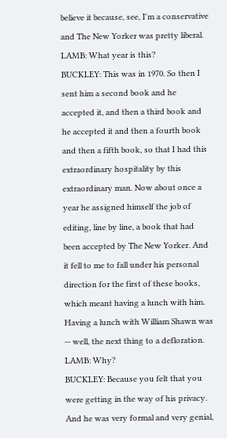believe it because, see, I'm a conservative and The New Yorker was pretty liberal.
LAMB: What year is this?
BUCKLEY: This was in 1970. So then I sent him a second book and he accepted it, and then a third book and he accepted it and then a fourth book and then a fifth book, so that I had this extraordinary hospitality by this extraordinary man. Now about once a year he assigned himself the job of editing, line by line, a book that had been accepted by The New Yorker. And it fell to me to fall under his personal direction for the first of these books, which meant having a lunch with him. Having a lunch with William Shawn was -- well, the next thing to a defloration.
LAMB: Why?
BUCKLEY: Because you felt that you were getting in the way of his privacy. And he was very formal and very genial,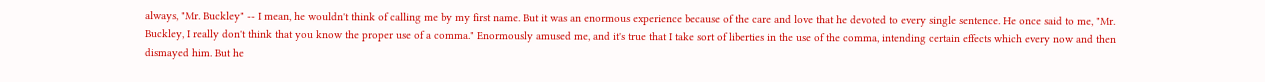always, "Mr. Buckley" -- I mean, he wouldn't think of calling me by my first name. But it was an enormous experience because of the care and love that he devoted to every single sentence. He once said to me, "Mr. Buckley, I really don't think that you know the proper use of a comma." Enormously amused me, and it's true that I take sort of liberties in the use of the comma, intending certain effects which every now and then dismayed him. But he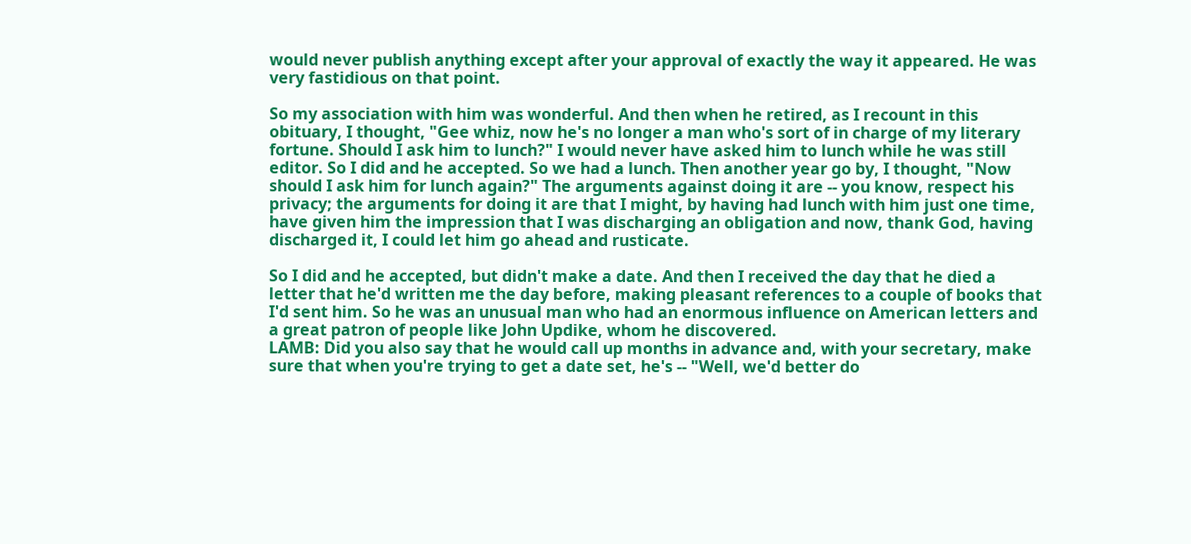would never publish anything except after your approval of exactly the way it appeared. He was very fastidious on that point.

So my association with him was wonderful. And then when he retired, as I recount in this obituary, I thought, "Gee whiz, now he's no longer a man who's sort of in charge of my literary fortune. Should I ask him to lunch?" I would never have asked him to lunch while he was still editor. So I did and he accepted. So we had a lunch. Then another year go by, I thought, "Now should I ask him for lunch again?" The arguments against doing it are -- you know, respect his privacy; the arguments for doing it are that I might, by having had lunch with him just one time, have given him the impression that I was discharging an obligation and now, thank God, having discharged it, I could let him go ahead and rusticate.

So I did and he accepted, but didn't make a date. And then I received the day that he died a letter that he'd written me the day before, making pleasant references to a couple of books that I'd sent him. So he was an unusual man who had an enormous influence on American letters and a great patron of people like John Updike, whom he discovered.
LAMB: Did you also say that he would call up months in advance and, with your secretary, make sure that when you're trying to get a date set, he's -- "Well, we'd better do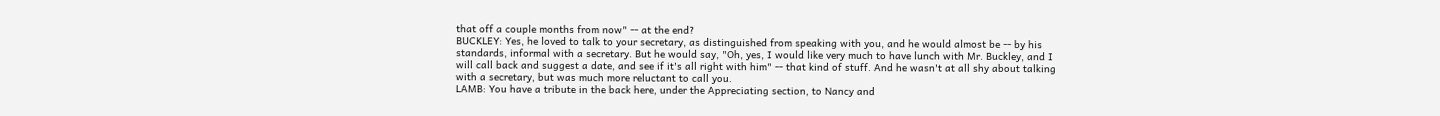that off a couple months from now" -- at the end?
BUCKLEY: Yes, he loved to talk to your secretary, as distinguished from speaking with you, and he would almost be -- by his standards, informal with a secretary. But he would say, "Oh, yes, I would like very much to have lunch with Mr. Buckley, and I will call back and suggest a date, and see if it's all right with him" -- that kind of stuff. And he wasn't at all shy about talking with a secretary, but was much more reluctant to call you.
LAMB: You have a tribute in the back here, under the Appreciating section, to Nancy and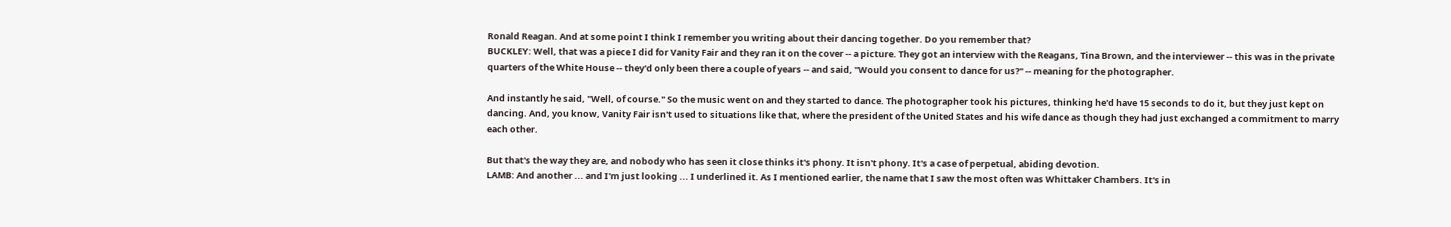Ronald Reagan. And at some point I think I remember you writing about their dancing together. Do you remember that?
BUCKLEY: Well, that was a piece I did for Vanity Fair and they ran it on the cover -- a picture. They got an interview with the Reagans, Tina Brown, and the interviewer -- this was in the private quarters of the White House -- they'd only been there a couple of years -- and said, "Would you consent to dance for us?" -- meaning for the photographer.

And instantly he said, "Well, of course." So the music went on and they started to dance. The photographer took his pictures, thinking he'd have 15 seconds to do it, but they just kept on dancing. And, you know, Vanity Fair isn't used to situations like that, where the president of the United States and his wife dance as though they had just exchanged a commitment to marry each other.

But that's the way they are, and nobody who has seen it close thinks it's phony. It isn't phony. It's a case of perpetual, abiding devotion.
LAMB: And another ... and I'm just looking ... I underlined it. As I mentioned earlier, the name that I saw the most often was Whittaker Chambers. It's in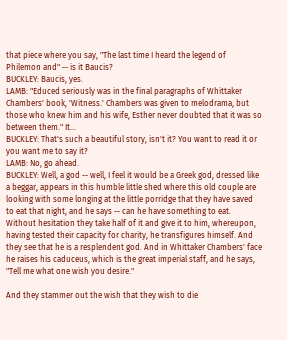that piece where you say, "The last time I heard the legend of Philemon and" -- is it Baucis?
BUCKLEY: Baucis, yes.
LAMB: "Educed seriously was in the final paragraphs of Whittaker Chambers' book, 'Witness.' Chambers was given to melodrama, but those who knew him and his wife, Esther never doubted that it was so between them." It...
BUCKLEY: That's such a beautiful story, isn't it? You want to read it or you want me to say it?
LAMB: No, go ahead.
BUCKLEY: Well, a god -- well, I feel it would be a Greek god, dressed like a beggar, appears in this humble little shed where this old couple are looking with some longing at the little porridge that they have saved to eat that night, and he says -- can he have something to eat. Without hesitation they take half of it and give it to him, whereupon, having tested their capacity for charity, he transfigures himself. And they see that he is a resplendent god. And in Whittaker Chambers' face he raises his caduceus, which is the great imperial staff, and he says, "Tell me what one wish you desire."

And they stammer out the wish that they wish to die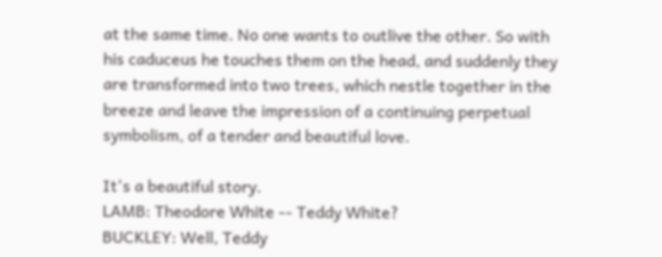at the same time. No one wants to outlive the other. So with his caduceus he touches them on the head, and suddenly they are transformed into two trees, which nestle together in the breeze and leave the impression of a continuing perpetual symbolism, of a tender and beautiful love.

It's a beautiful story.
LAMB: Theodore White -- Teddy White?
BUCKLEY: Well, Teddy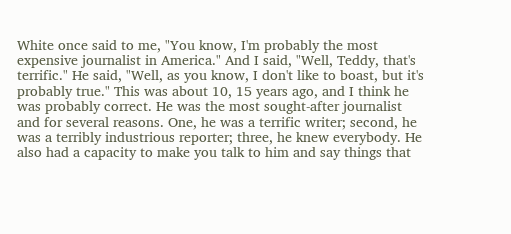White once said to me, "You know, I'm probably the most expensive journalist in America." And I said, "Well, Teddy, that's terrific." He said, "Well, as you know, I don't like to boast, but it's probably true." This was about 10, 15 years ago, and I think he was probably correct. He was the most sought-after journalist and for several reasons. One, he was a terrific writer; second, he was a terribly industrious reporter; three, he knew everybody. He also had a capacity to make you talk to him and say things that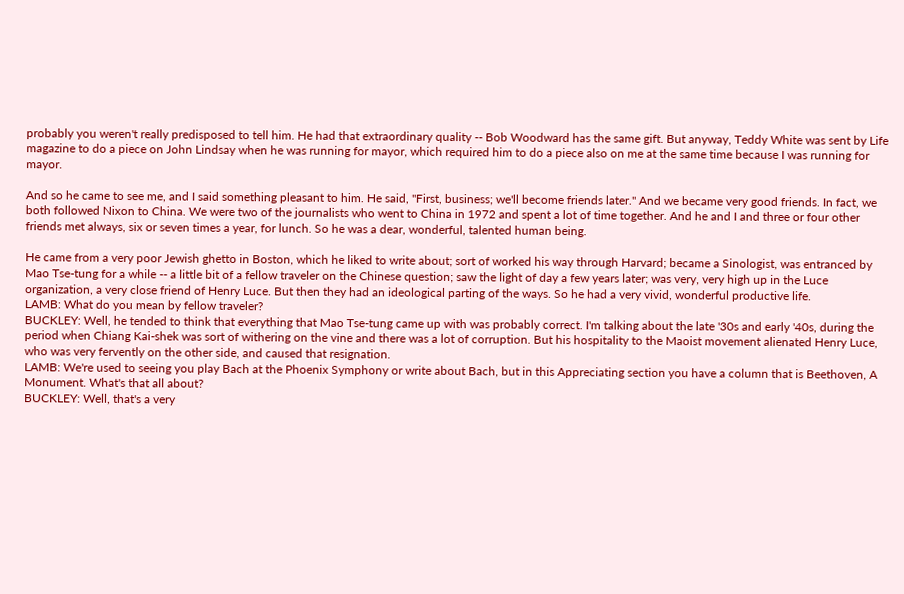probably you weren't really predisposed to tell him. He had that extraordinary quality -- Bob Woodward has the same gift. But anyway, Teddy White was sent by Life magazine to do a piece on John Lindsay when he was running for mayor, which required him to do a piece also on me at the same time because I was running for mayor.

And so he came to see me, and I said something pleasant to him. He said, "First, business; we'll become friends later." And we became very good friends. In fact, we both followed Nixon to China. We were two of the journalists who went to China in 1972 and spent a lot of time together. And he and I and three or four other friends met always, six or seven times a year, for lunch. So he was a dear, wonderful, talented human being.

He came from a very poor Jewish ghetto in Boston, which he liked to write about; sort of worked his way through Harvard; became a Sinologist, was entranced by Mao Tse-tung for a while -- a little bit of a fellow traveler on the Chinese question; saw the light of day a few years later; was very, very high up in the Luce organization, a very close friend of Henry Luce. But then they had an ideological parting of the ways. So he had a very vivid, wonderful productive life.
LAMB: What do you mean by fellow traveler?
BUCKLEY: Well, he tended to think that everything that Mao Tse-tung came up with was probably correct. I'm talking about the late '30s and early '40s, during the period when Chiang Kai-shek was sort of withering on the vine and there was a lot of corruption. But his hospitality to the Maoist movement alienated Henry Luce, who was very fervently on the other side, and caused that resignation.
LAMB: We're used to seeing you play Bach at the Phoenix Symphony or write about Bach, but in this Appreciating section you have a column that is Beethoven, A Monument. What's that all about?
BUCKLEY: Well, that's a very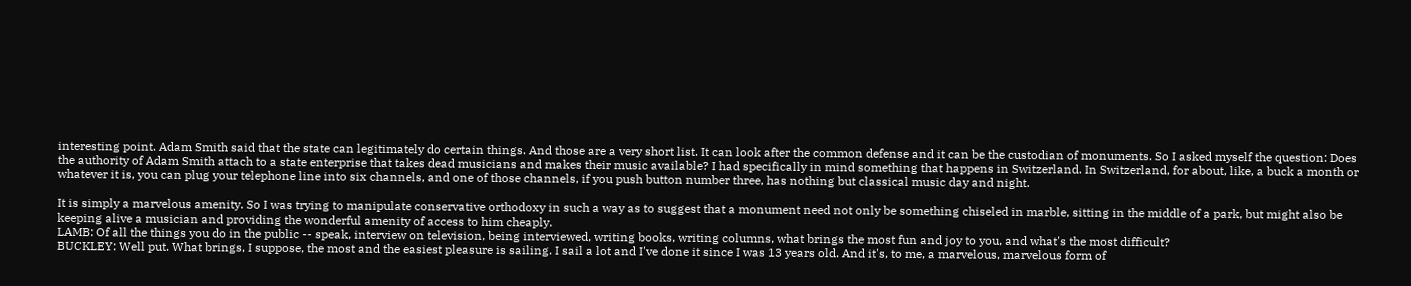interesting point. Adam Smith said that the state can legitimately do certain things. And those are a very short list. It can look after the common defense and it can be the custodian of monuments. So I asked myself the question: Does the authority of Adam Smith attach to a state enterprise that takes dead musicians and makes their music available? I had specifically in mind something that happens in Switzerland. In Switzerland, for about, like, a buck a month or whatever it is, you can plug your telephone line into six channels, and one of those channels, if you push button number three, has nothing but classical music day and night.

It is simply a marvelous amenity. So I was trying to manipulate conservative orthodoxy in such a way as to suggest that a monument need not only be something chiseled in marble, sitting in the middle of a park, but might also be keeping alive a musician and providing the wonderful amenity of access to him cheaply.
LAMB: Of all the things you do in the public -- speak, interview on television, being interviewed, writing books, writing columns, what brings the most fun and joy to you, and what's the most difficult?
BUCKLEY: Well put. What brings, I suppose, the most and the easiest pleasure is sailing. I sail a lot and I've done it since I was 13 years old. And it's, to me, a marvelous, marvelous form of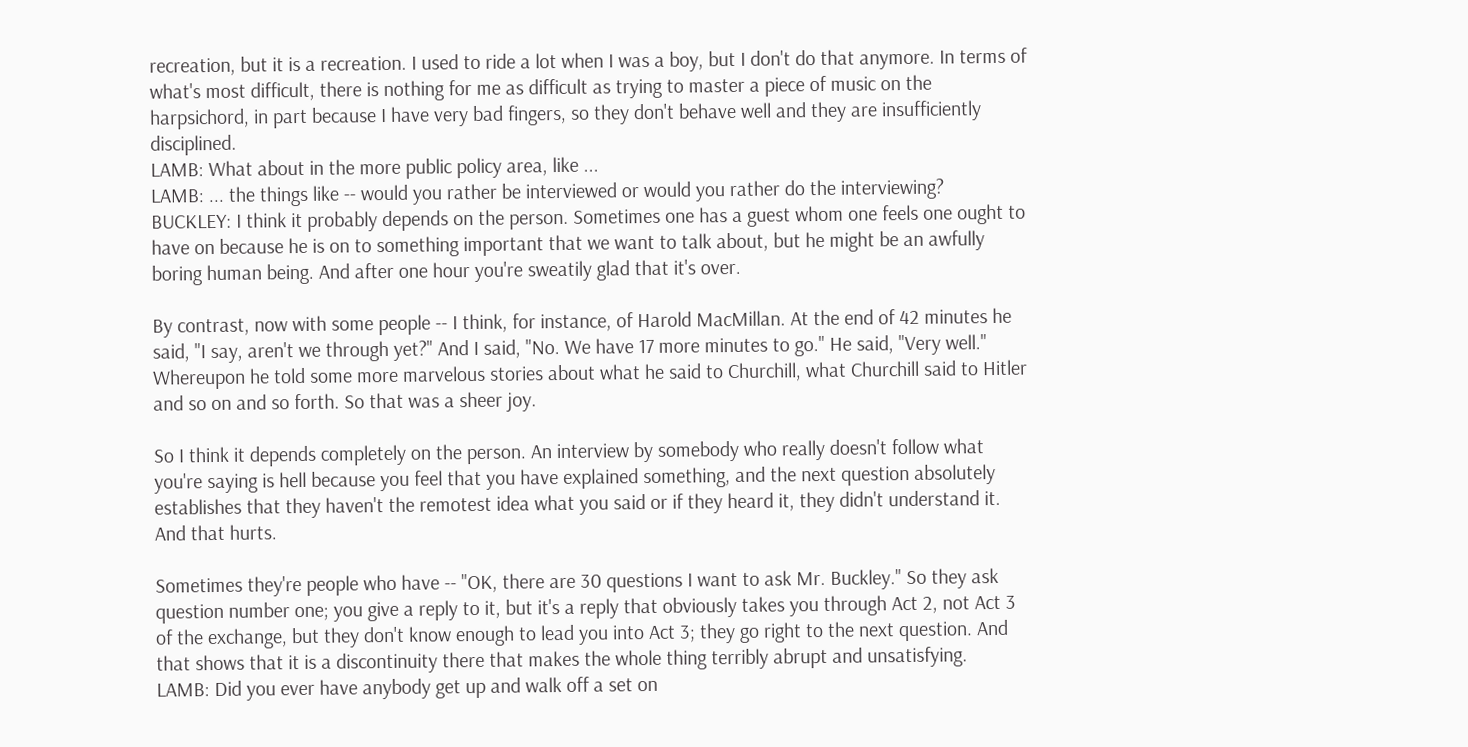recreation, but it is a recreation. I used to ride a lot when I was a boy, but I don't do that anymore. In terms of what's most difficult, there is nothing for me as difficult as trying to master a piece of music on the harpsichord, in part because I have very bad fingers, so they don't behave well and they are insufficiently disciplined.
LAMB: What about in the more public policy area, like ...
LAMB: ... the things like -- would you rather be interviewed or would you rather do the interviewing?
BUCKLEY: I think it probably depends on the person. Sometimes one has a guest whom one feels one ought to have on because he is on to something important that we want to talk about, but he might be an awfully boring human being. And after one hour you're sweatily glad that it's over.

By contrast, now with some people -- I think, for instance, of Harold MacMillan. At the end of 42 minutes he said, "I say, aren't we through yet?" And I said, "No. We have 17 more minutes to go." He said, "Very well." Whereupon he told some more marvelous stories about what he said to Churchill, what Churchill said to Hitler and so on and so forth. So that was a sheer joy.

So I think it depends completely on the person. An interview by somebody who really doesn't follow what you're saying is hell because you feel that you have explained something, and the next question absolutely establishes that they haven't the remotest idea what you said or if they heard it, they didn't understand it. And that hurts.

Sometimes they're people who have -- "OK, there are 30 questions I want to ask Mr. Buckley." So they ask question number one; you give a reply to it, but it's a reply that obviously takes you through Act 2, not Act 3 of the exchange, but they don't know enough to lead you into Act 3; they go right to the next question. And that shows that it is a discontinuity there that makes the whole thing terribly abrupt and unsatisfying.
LAMB: Did you ever have anybody get up and walk off a set on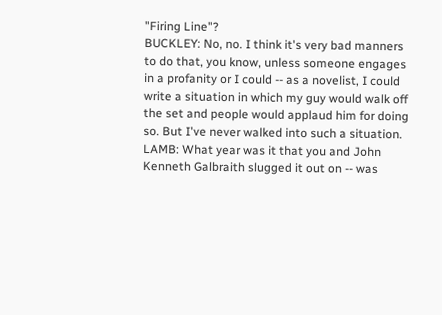"Firing Line"?
BUCKLEY: No, no. I think it's very bad manners to do that, you know, unless someone engages in a profanity or I could -- as a novelist, I could write a situation in which my guy would walk off the set and people would applaud him for doing so. But I've never walked into such a situation.
LAMB: What year was it that you and John Kenneth Galbraith slugged it out on -- was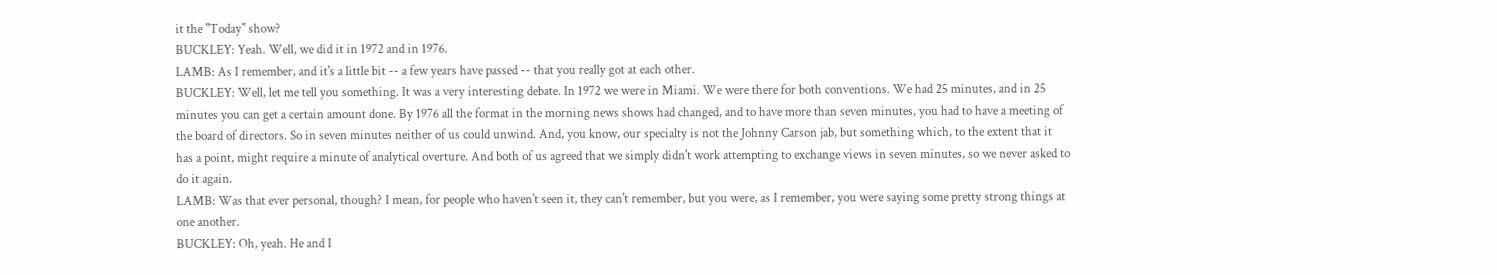it the "Today" show?
BUCKLEY: Yeah. Well, we did it in 1972 and in 1976.
LAMB: As I remember, and it's a little bit -- a few years have passed -- that you really got at each other.
BUCKLEY: Well, let me tell you something. It was a very interesting debate. In 1972 we were in Miami. We were there for both conventions. We had 25 minutes, and in 25 minutes you can get a certain amount done. By 1976 all the format in the morning news shows had changed, and to have more than seven minutes, you had to have a meeting of the board of directors. So in seven minutes neither of us could unwind. And, you know, our specialty is not the Johnny Carson jab, but something which, to the extent that it has a point, might require a minute of analytical overture. And both of us agreed that we simply didn't work attempting to exchange views in seven minutes, so we never asked to do it again.
LAMB: Was that ever personal, though? I mean, for people who haven't seen it, they can't remember, but you were, as I remember, you were saying some pretty strong things at one another.
BUCKLEY: Oh, yeah. He and I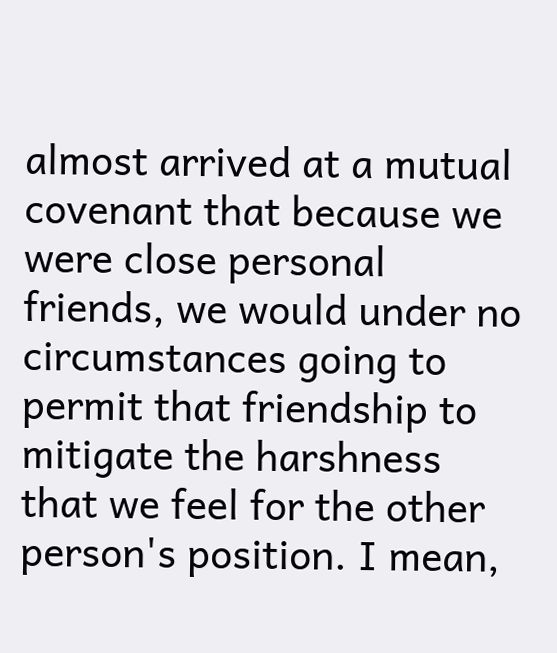almost arrived at a mutual covenant that because we were close personal friends, we would under no circumstances going to permit that friendship to mitigate the harshness that we feel for the other person's position. I mean,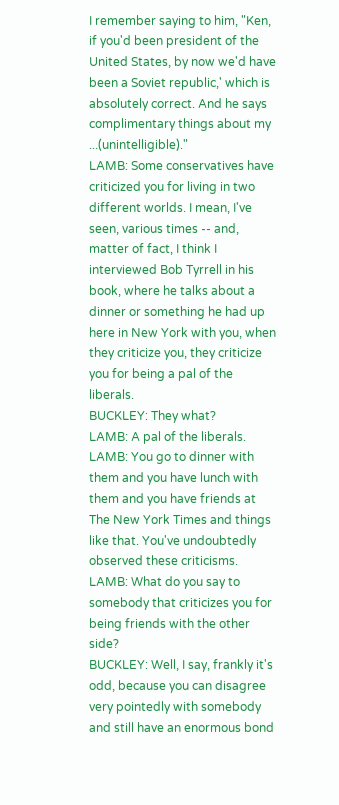I remember saying to him, "Ken, if you'd been president of the United States, by now we'd have been a Soviet republic,' which is absolutely correct. And he says complimentary things about my ...(unintelligible)."
LAMB: Some conservatives have criticized you for living in two different worlds. I mean, I've seen, various times -- and, matter of fact, I think I interviewed Bob Tyrrell in his book, where he talks about a dinner or something he had up here in New York with you, when they criticize you, they criticize you for being a pal of the liberals.
BUCKLEY: They what?
LAMB: A pal of the liberals.
LAMB: You go to dinner with them and you have lunch with them and you have friends at The New York Times and things like that. You've undoubtedly observed these criticisms.
LAMB: What do you say to somebody that criticizes you for being friends with the other side?
BUCKLEY: Well, I say, frankly it's odd, because you can disagree very pointedly with somebody and still have an enormous bond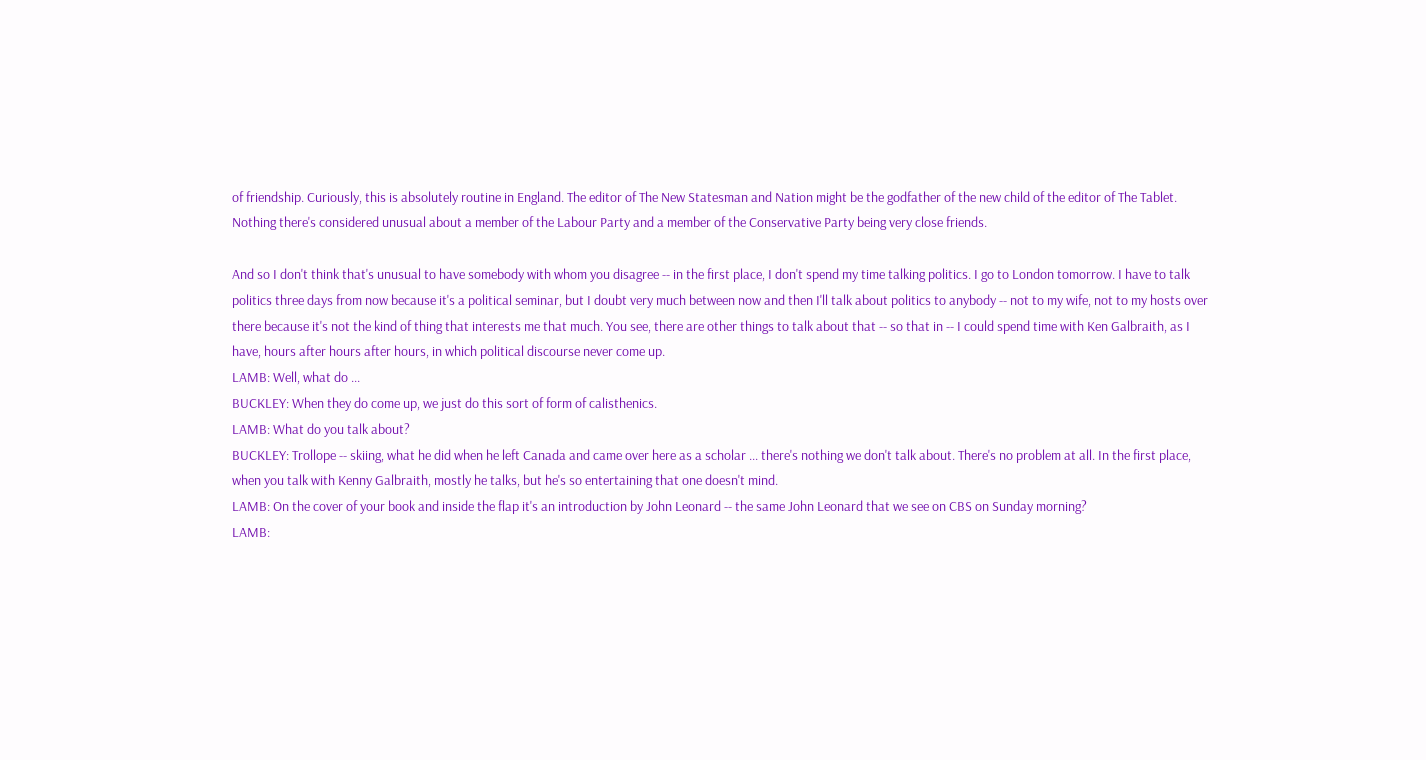of friendship. Curiously, this is absolutely routine in England. The editor of The New Statesman and Nation might be the godfather of the new child of the editor of The Tablet. Nothing there's considered unusual about a member of the Labour Party and a member of the Conservative Party being very close friends.

And so I don't think that's unusual to have somebody with whom you disagree -- in the first place, I don't spend my time talking politics. I go to London tomorrow. I have to talk politics three days from now because it's a political seminar, but I doubt very much between now and then I'll talk about politics to anybody -- not to my wife, not to my hosts over there because it's not the kind of thing that interests me that much. You see, there are other things to talk about that -- so that in -- I could spend time with Ken Galbraith, as I have, hours after hours after hours, in which political discourse never come up.
LAMB: Well, what do ...
BUCKLEY: When they do come up, we just do this sort of form of calisthenics.
LAMB: What do you talk about?
BUCKLEY: Trollope -- skiing, what he did when he left Canada and came over here as a scholar ... there's nothing we don't talk about. There's no problem at all. In the first place, when you talk with Kenny Galbraith, mostly he talks, but he's so entertaining that one doesn't mind.
LAMB: On the cover of your book and inside the flap it's an introduction by John Leonard -- the same John Leonard that we see on CBS on Sunday morning?
LAMB: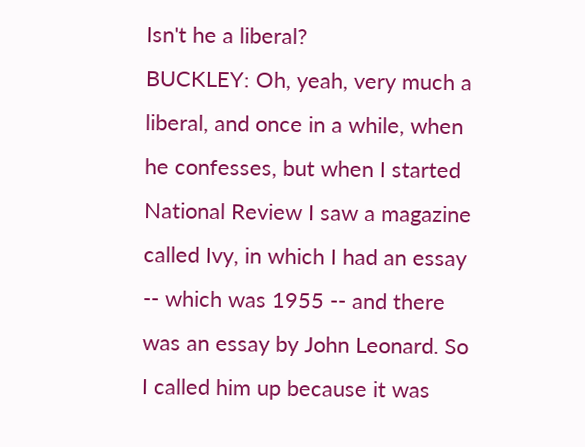Isn't he a liberal?
BUCKLEY: Oh, yeah, very much a liberal, and once in a while, when he confesses, but when I started National Review I saw a magazine called Ivy, in which I had an essay -- which was 1955 -- and there was an essay by John Leonard. So I called him up because it was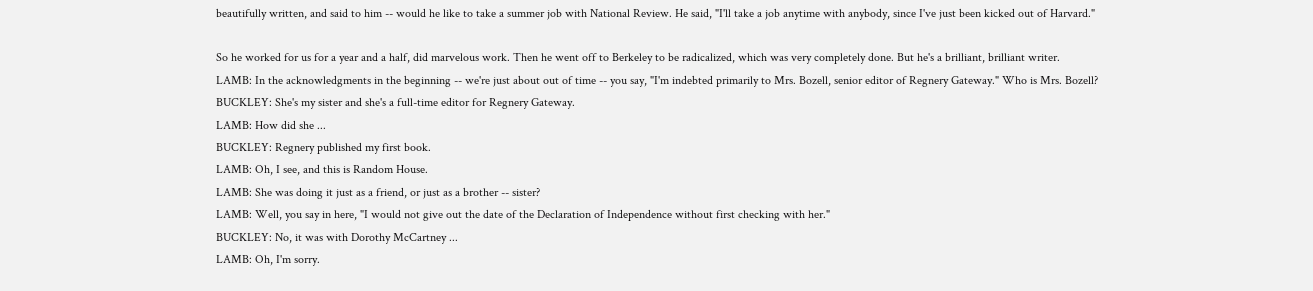beautifully written, and said to him -- would he like to take a summer job with National Review. He said, "I'll take a job anytime with anybody, since I've just been kicked out of Harvard."

So he worked for us for a year and a half, did marvelous work. Then he went off to Berkeley to be radicalized, which was very completely done. But he's a brilliant, brilliant writer.
LAMB: In the acknowledgments in the beginning -- we're just about out of time -- you say, "I'm indebted primarily to Mrs. Bozell, senior editor of Regnery Gateway." Who is Mrs. Bozell?
BUCKLEY: She's my sister and she's a full-time editor for Regnery Gateway.
LAMB: How did she ...
BUCKLEY: Regnery published my first book.
LAMB: Oh, I see, and this is Random House.
LAMB: She was doing it just as a friend, or just as a brother -- sister?
LAMB: Well, you say in here, "I would not give out the date of the Declaration of Independence without first checking with her."
BUCKLEY: No, it was with Dorothy McCartney ...
LAMB: Oh, I'm sorry.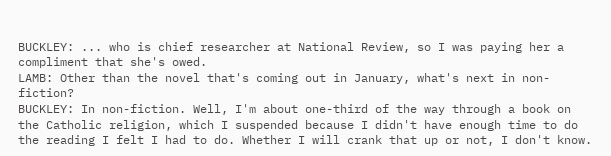BUCKLEY: ... who is chief researcher at National Review, so I was paying her a compliment that she's owed.
LAMB: Other than the novel that's coming out in January, what's next in non-fiction?
BUCKLEY: In non-fiction. Well, I'm about one-third of the way through a book on the Catholic religion, which I suspended because I didn't have enough time to do the reading I felt I had to do. Whether I will crank that up or not, I don't know.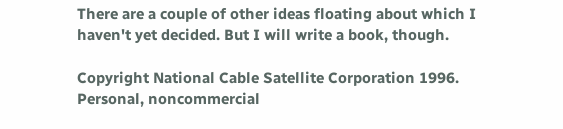There are a couple of other ideas floating about which I haven't yet decided. But I will write a book, though.

Copyright National Cable Satellite Corporation 1996. Personal, noncommercial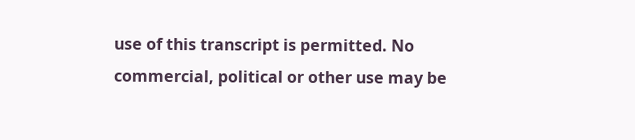use of this transcript is permitted. No commercial, political or other use may be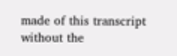made of this transcript without the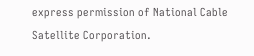express permission of National Cable Satellite Corporation.